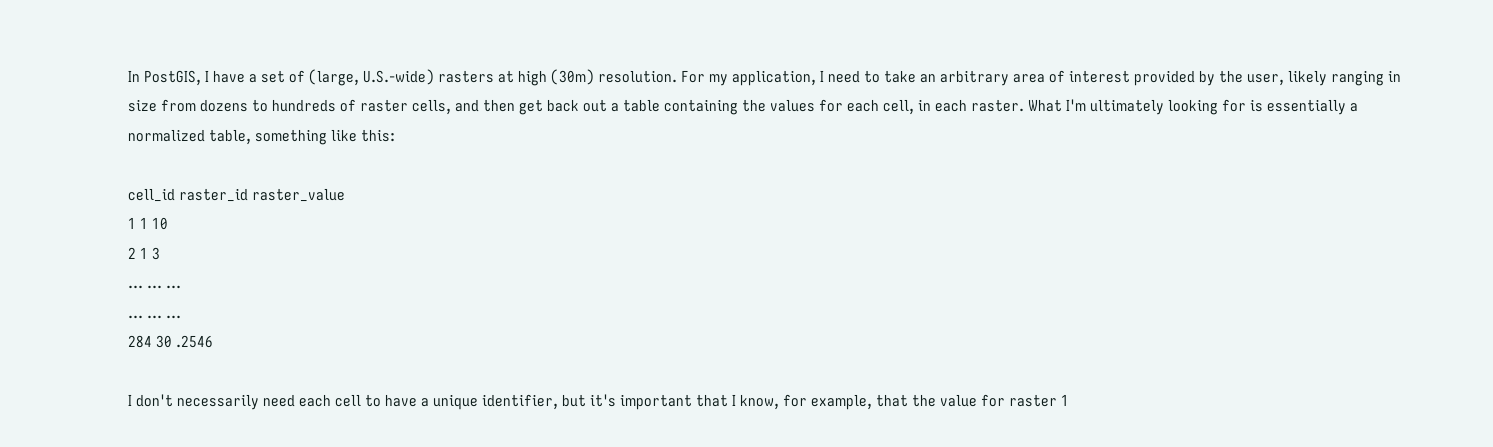In PostGIS, I have a set of (large, U.S.-wide) rasters at high (30m) resolution. For my application, I need to take an arbitrary area of interest provided by the user, likely ranging in size from dozens to hundreds of raster cells, and then get back out a table containing the values for each cell, in each raster. What I'm ultimately looking for is essentially a normalized table, something like this:

cell_id raster_id raster_value
1 1 10
2 1 3
... ... ...
... ... ...
284 30 .2546

I don't necessarily need each cell to have a unique identifier, but it's important that I know, for example, that the value for raster 1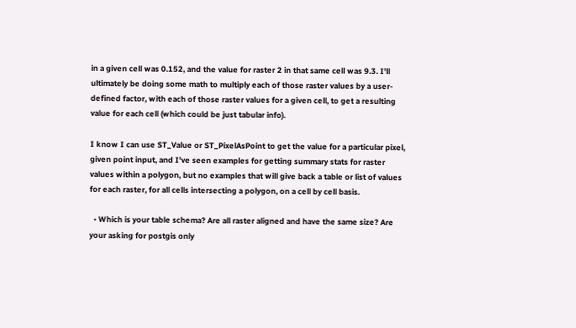in a given cell was 0.152, and the value for raster 2 in that same cell was 9.3. I'll ultimately be doing some math to multiply each of those raster values by a user-defined factor, with each of those raster values for a given cell, to get a resulting value for each cell (which could be just tabular info).

I know I can use ST_Value or ST_PixelAsPoint to get the value for a particular pixel, given point input, and I've seen examples for getting summary stats for raster values within a polygon, but no examples that will give back a table or list of values for each raster, for all cells intersecting a polygon, on a cell by cell basis.

  • Which is your table schema? Are all raster aligned and have the same size? Are your asking for postgis only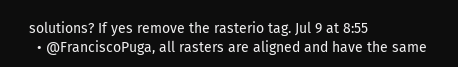solutions? If yes remove the rasterio tag. Jul 9 at 8:55
  • @FranciscoPuga, all rasters are aligned and have the same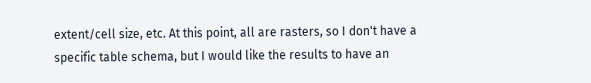extent/cell size, etc. At this point, all are rasters, so I don't have a specific table schema, but I would like the results to have an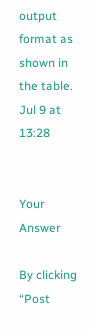output format as shown in the table. Jul 9 at 13:28


Your Answer

By clicking “Post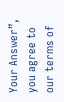Your Answer”, you agree to our terms of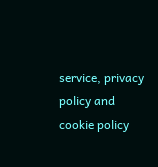service, privacy policy and cookie policy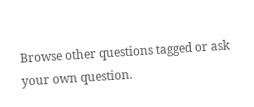Browse other questions tagged or ask your own question.